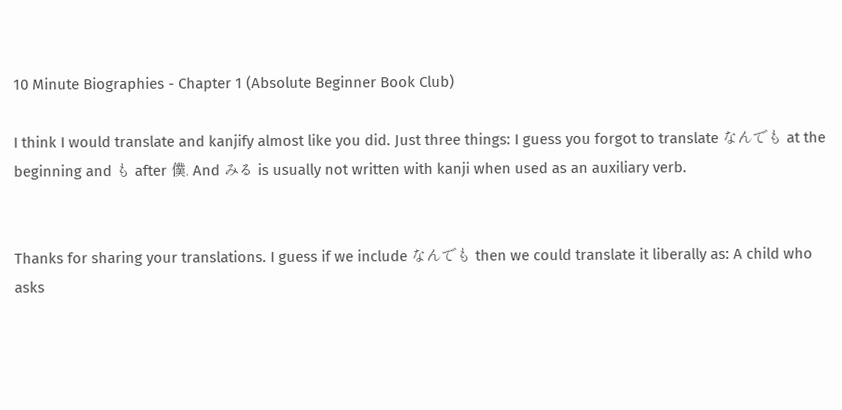10 Minute Biographies - Chapter 1 (Absolute Beginner Book Club)

I think I would translate and kanjify almost like you did. Just three things: I guess you forgot to translate なんでも at the beginning and も after 僕. And みる is usually not written with kanji when used as an auxiliary verb.


Thanks for sharing your translations. I guess if we include なんでも then we could translate it liberally as: A child who asks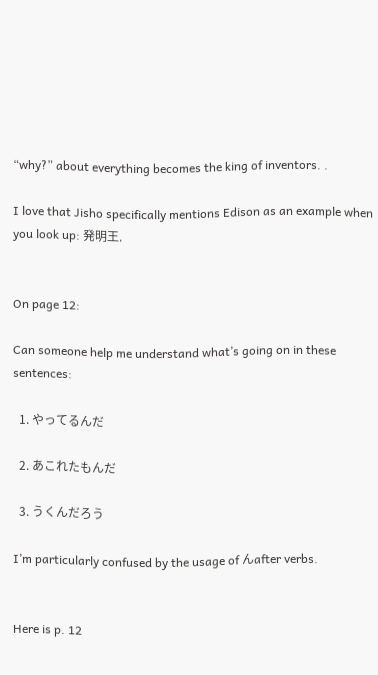“why?” about everything becomes the king of inventors. .

I love that Jisho specifically mentions Edison as an example when you look up: 発明王.


On page 12:

Can someone help me understand what’s going on in these sentences:

  1. やってるんだ

  2. あこれたもんだ

  3. うくんだろう

I’m particularly confused by the usage of んafter verbs.


Here is p. 12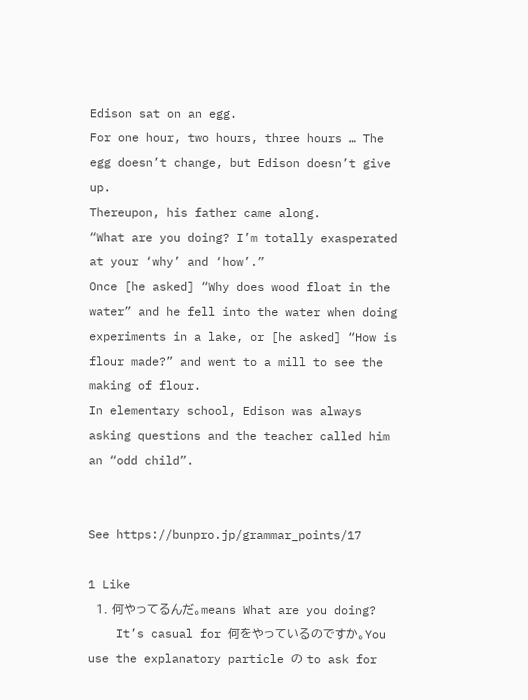Edison sat on an egg.
For one hour, two hours, three hours … The egg doesn’t change, but Edison doesn’t give up.
Thereupon, his father came along.
“What are you doing? I’m totally exasperated at your ‘why’ and ‘how’.”
Once [he asked] “Why does wood float in the water” and he fell into the water when doing experiments in a lake, or [he asked] “How is flour made?” and went to a mill to see the making of flour.
In elementary school, Edison was always asking questions and the teacher called him an “odd child”.


See https://bunpro.jp/grammar_points/17

1 Like
  1. 何やってるんだ。means What are you doing?
    It’s casual for 何をやっているのですか。You use the explanatory particle の to ask for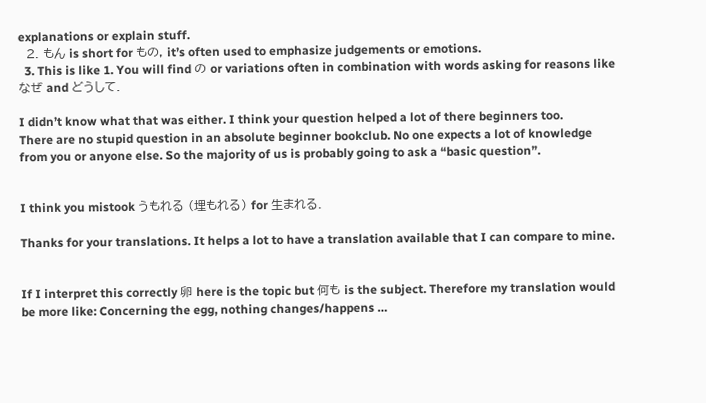explanations or explain stuff.
  2. もん is short for もの, it’s often used to emphasize judgements or emotions.
  3. This is like 1. You will find の or variations often in combination with words asking for reasons like なぜ and どうして.

I didn’t know what that was either. I think your question helped a lot of there beginners too.
There are no stupid question in an absolute beginner bookclub. No one expects a lot of knowledge from you or anyone else. So the majority of us is probably going to ask a “basic question”.


I think you mistook うもれる (埋もれる) for 生まれる.

Thanks for your translations. It helps a lot to have a translation available that I can compare to mine.


If I interpret this correctly 卵 here is the topic but 何も is the subject. Therefore my translation would be more like: Concerning the egg, nothing changes/happens …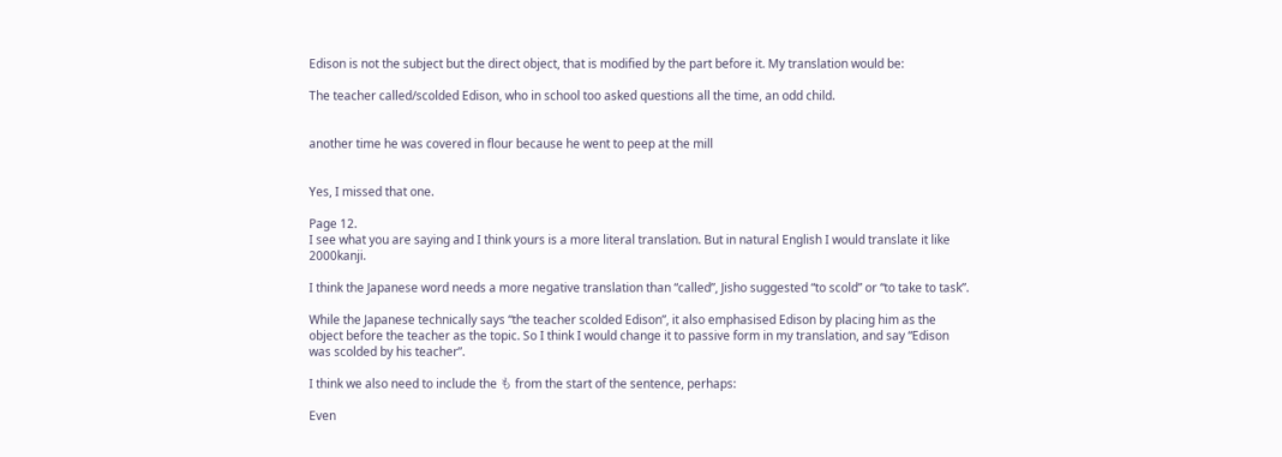Edison is not the subject but the direct object, that is modified by the part before it. My translation would be:

The teacher called/scolded Edison, who in school too asked questions all the time, an odd child.


another time he was covered in flour because he went to peep at the mill


Yes, I missed that one.

Page 12.
I see what you are saying and I think yours is a more literal translation. But in natural English I would translate it like 2000kanji.

I think the Japanese word needs a more negative translation than “called”, Jisho suggested “to scold” or “to take to task”.

While the Japanese technically says “the teacher scolded Edison”, it also emphasised Edison by placing him as the object before the teacher as the topic. So I think I would change it to passive form in my translation, and say “Edison was scolded by his teacher”.

I think we also need to include the も from the start of the sentence, perhaps:

Even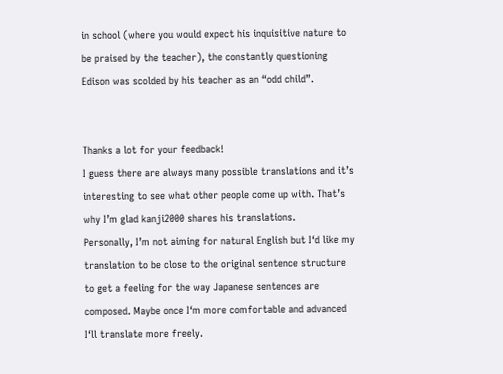in school (where you would expect his inquisitive nature to be praised by the teacher), the constantly questioning Edison was scolded by his teacher as an “odd child”.


Thanks a lot for your feedback!
I guess there are always many possible translations and it’s interesting to see what other people come up with. That’s why I’m glad kanji2000 shares his translations.
Personally, I’m not aiming for natural English but I‘d like my translation to be close to the original sentence structure to get a feeling for the way Japanese sentences are composed. Maybe once I‘m more comfortable and advanced I‘ll translate more freely.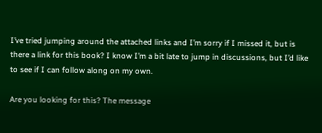I’ve tried jumping around the attached links and I’m sorry if I missed it, but is there a link for this book? I know I’m a bit late to jump in discussions, but I’d like to see if I can follow along on my own.

Are you looking for this? The message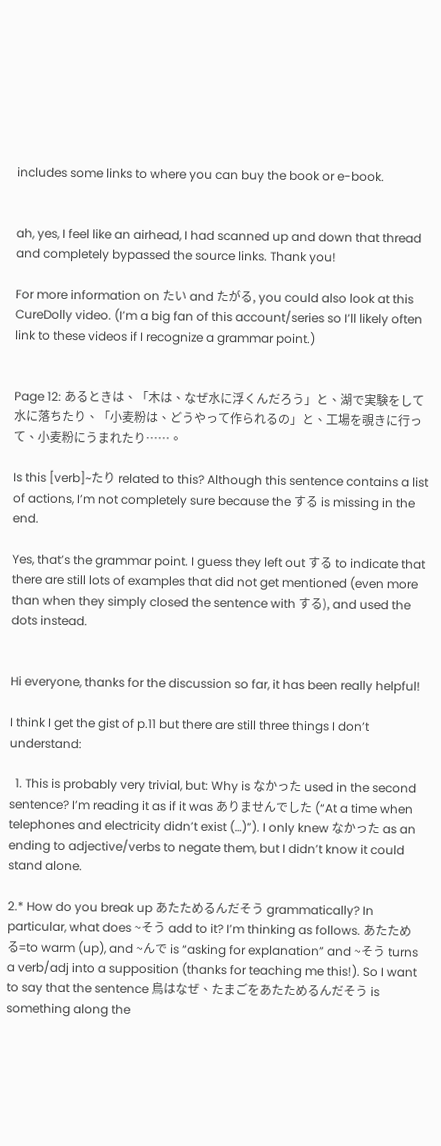includes some links to where you can buy the book or e-book.


ah, yes, I feel like an airhead, I had scanned up and down that thread and completely bypassed the source links. Thank you!

For more information on たい and たがる, you could also look at this CureDolly video. (I’m a big fan of this account/series so I’ll likely often link to these videos if I recognize a grammar point.)


Page 12: あるときは、「木は、なぜ水に浮くんだろう」と、湖で実験をして水に落ちたり、「小麦粉は、どうやって作られるの」と、工場を覗きに行って、小麦粉にうまれたり……。

Is this [verb]~たり related to this? Although this sentence contains a list of actions, I’m not completely sure because the する is missing in the end.

Yes, that’s the grammar point. I guess they left out する to indicate that there are still lots of examples that did not get mentioned (even more than when they simply closed the sentence with する), and used the dots instead.


Hi everyone, thanks for the discussion so far, it has been really helpful!

I think I get the gist of p.11 but there are still three things I don’t understand:

  1. This is probably very trivial, but: Why is なかった used in the second sentence? I’m reading it as if it was ありませんでした (“At a time when telephones and electricity didn’t exist (…)”). I only knew なかった as an ending to adjective/verbs to negate them, but I didn’t know it could stand alone.

2.* How do you break up あたためるんだそう grammatically? In particular, what does ~そう add to it? I’m thinking as follows. あたためる=to warm (up), and ~んで is “asking for explanation” and ~そう turns a verb/adj into a supposition (thanks for teaching me this!). So I want to say that the sentence 鳥はなぜ、たまごをあたためるんだそう is something along the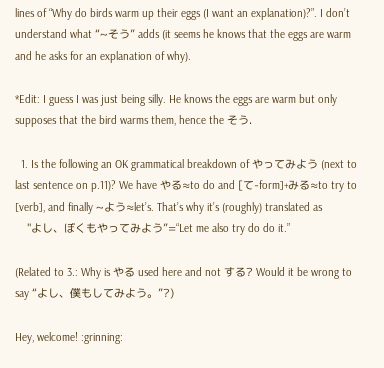lines of “Why do birds warm up their eggs (I want an explanation)?”. I don’t understand what “~そう” adds (it seems he knows that the eggs are warm and he asks for an explanation of why).

*Edit: I guess I was just being silly. He knows the eggs are warm but only supposes that the bird warms them, hence the そう.

  1. Is the following an OK grammatical breakdown of やってみよう (next to last sentence on p.11)? We have やる≈to do and [て-form]+みる≈to try to [verb], and finally ~よう≈let’s. That’s why it’s (roughly) translated as
    "よし、ぼくもやってみよう”=“Let me also try do do it.”

(Related to 3.: Why is やる used here and not する? Would it be wrong to say “よし、僕もしてみよう。”?)

Hey, welcome! :grinning: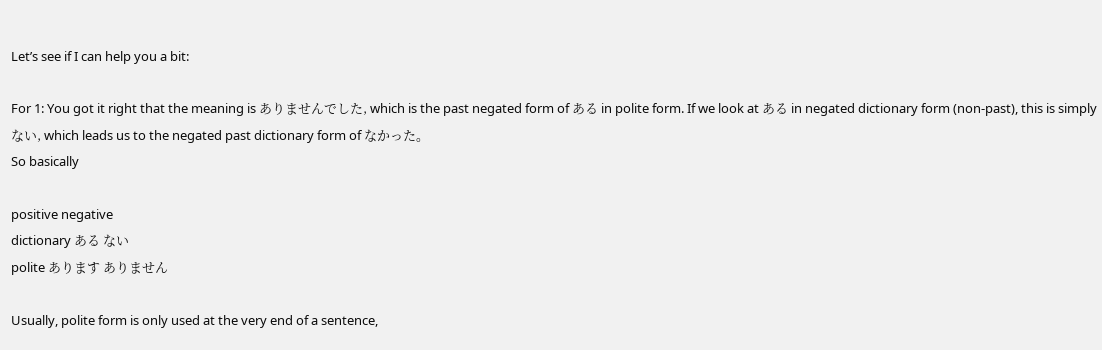Let’s see if I can help you a bit:

For 1: You got it right that the meaning is ありませんでした, which is the past negated form of ある in polite form. If we look at ある in negated dictionary form (non-past), this is simply ない, which leads us to the negated past dictionary form of なかった。
So basically

positive negative
dictionary ある ない
polite あります ありません

Usually, polite form is only used at the very end of a sentence,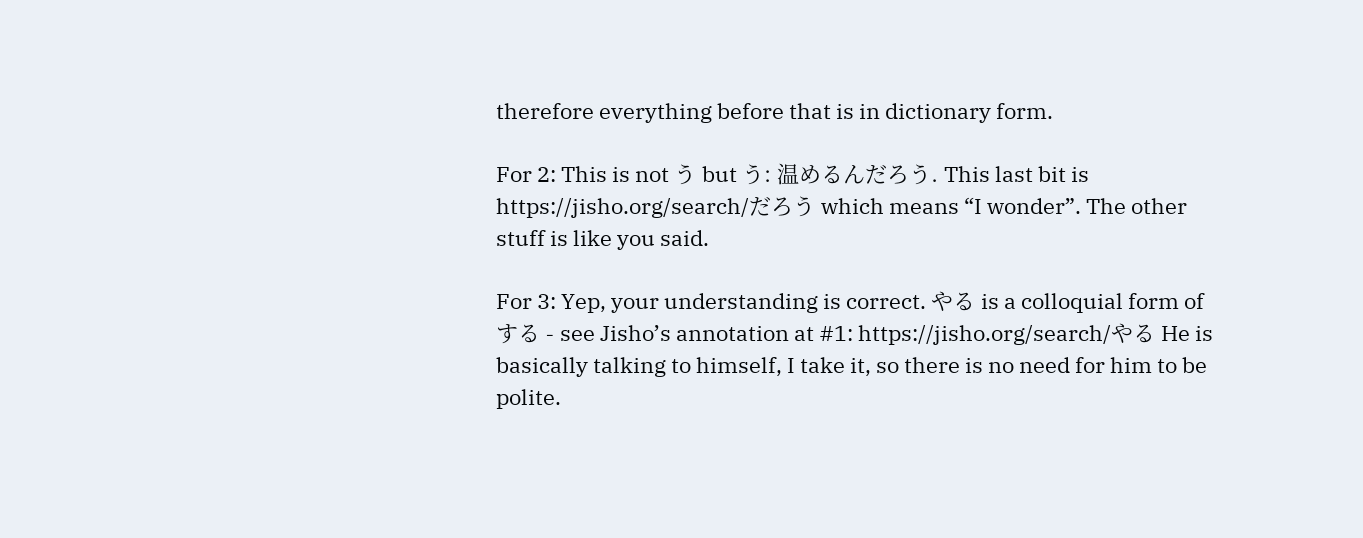therefore everything before that is in dictionary form.

For 2: This is not う but う: 温めるんだろう. This last bit is https://jisho.org/search/だろう which means “I wonder”. The other stuff is like you said.

For 3: Yep, your understanding is correct. やる is a colloquial form of する - see Jisho’s annotation at #1: https://jisho.org/search/やる He is basically talking to himself, I take it, so there is no need for him to be polite.